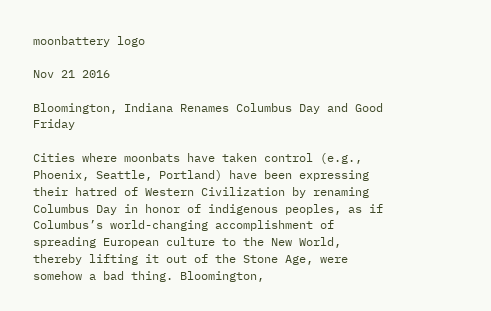moonbattery logo

Nov 21 2016

Bloomington, Indiana Renames Columbus Day and Good Friday

Cities where moonbats have taken control (e.g., Phoenix, Seattle, Portland) have been expressing their hatred of Western Civilization by renaming Columbus Day in honor of indigenous peoples, as if Columbus’s world-changing accomplishment of spreading European culture to the New World, thereby lifting it out of the Stone Age, were somehow a bad thing. Bloomington,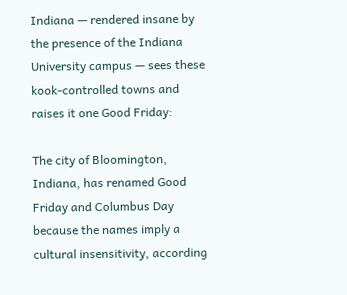Indiana — rendered insane by the presence of the Indiana University campus — sees these kook-controlled towns and raises it one Good Friday:

The city of Bloomington, Indiana, has renamed Good Friday and Columbus Day because the names imply a cultural insensitivity, according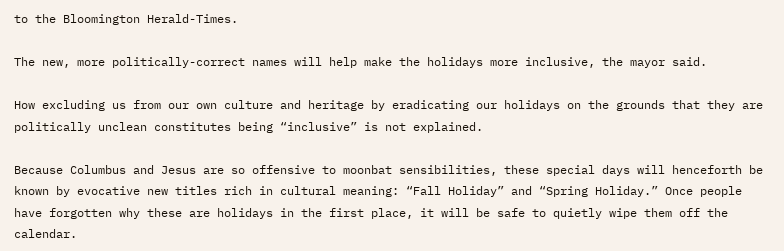to the Bloomington Herald-Times.

The new, more politically-correct names will help make the holidays more inclusive, the mayor said.

How excluding us from our own culture and heritage by eradicating our holidays on the grounds that they are politically unclean constitutes being “inclusive” is not explained.

Because Columbus and Jesus are so offensive to moonbat sensibilities, these special days will henceforth be known by evocative new titles rich in cultural meaning: “Fall Holiday” and “Spring Holiday.” Once people have forgotten why these are holidays in the first place, it will be safe to quietly wipe them off the calendar.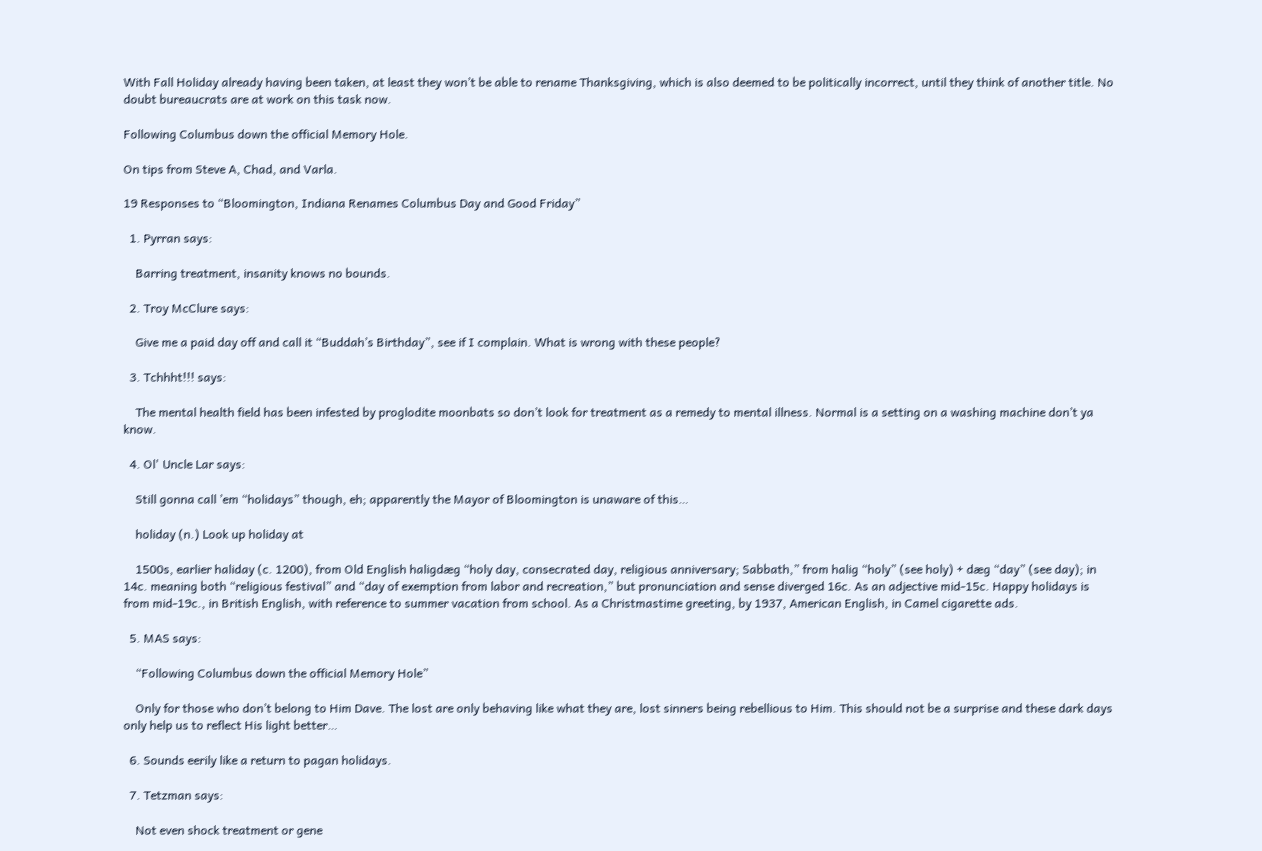With Fall Holiday already having been taken, at least they won’t be able to rename Thanksgiving, which is also deemed to be politically incorrect, until they think of another title. No doubt bureaucrats are at work on this task now.

Following Columbus down the official Memory Hole.

On tips from Steve A, Chad, and Varla.

19 Responses to “Bloomington, Indiana Renames Columbus Day and Good Friday”

  1. Pyrran says:

    Barring treatment, insanity knows no bounds.

  2. Troy McClure says:

    Give me a paid day off and call it “Buddah’s Birthday”, see if I complain. What is wrong with these people?

  3. Tchhht!!! says:

    The mental health field has been infested by proglodite moonbats so don’t look for treatment as a remedy to mental illness. Normal is a setting on a washing machine don’t ya know.

  4. Ol' Uncle Lar says:

    Still gonna call ’em “holidays” though, eh; apparently the Mayor of Bloomington is unaware of this…

    holiday (n.) Look up holiday at

    1500s, earlier haliday (c. 1200), from Old English haligdæg “holy day, consecrated day, religious anniversary; Sabbath,” from halig “holy” (see holy) + dæg “day” (see day); in 14c. meaning both “religious festival” and “day of exemption from labor and recreation,” but pronunciation and sense diverged 16c. As an adjective mid-15c. Happy holidays is from mid-19c., in British English, with reference to summer vacation from school. As a Christmastime greeting, by 1937, American English, in Camel cigarette ads.

  5. MAS says:

    “Following Columbus down the official Memory Hole”

    Only for those who don’t belong to Him Dave. The lost are only behaving like what they are, lost sinners being rebellious to Him. This should not be a surprise and these dark days only help us to reflect His light better…

  6. Sounds eerily like a return to pagan holidays.

  7. Tetzman says:

    Not even shock treatment or gene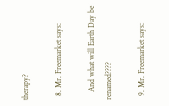therapy?

  8. Mr. Freemarket says:

    And what will Earth Day be renamed????

  9. Mr. Freemarket says: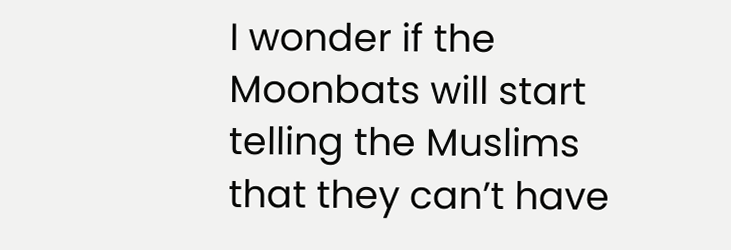I wonder if the Moonbats will start telling the Muslims that they can’t have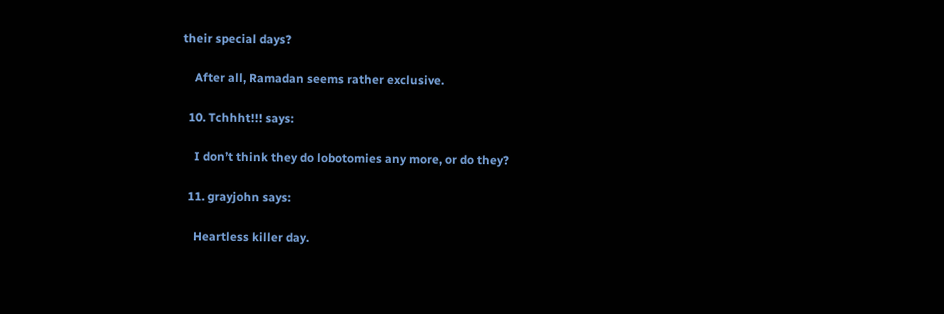their special days?

    After all, Ramadan seems rather exclusive.

  10. Tchhht!!! says:

    I don’t think they do lobotomies any more, or do they?

  11. grayjohn says:

    Heartless killer day.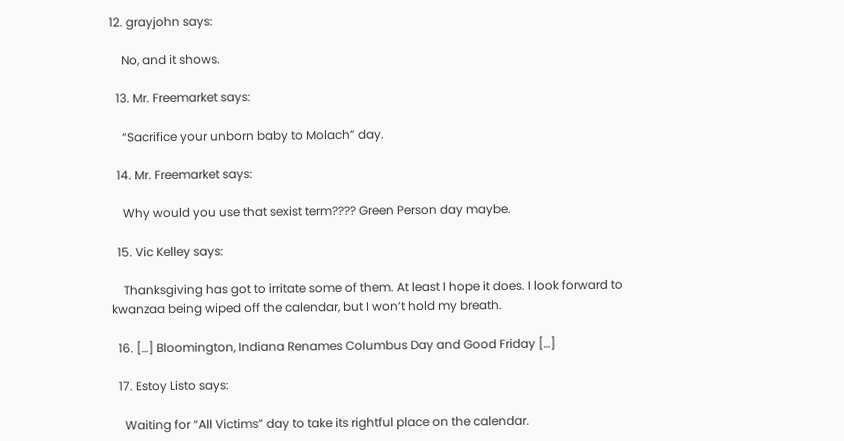12. grayjohn says:

    No, and it shows.

  13. Mr. Freemarket says:

    “Sacrifice your unborn baby to Molach” day.

  14. Mr. Freemarket says:

    Why would you use that sexist term???? Green Person day maybe.

  15. Vic Kelley says:

    Thanksgiving has got to irritate some of them. At least I hope it does. I look forward to kwanzaa being wiped off the calendar, but I won’t hold my breath.

  16. […] Bloomington, Indiana Renames Columbus Day and Good Friday […]

  17. Estoy Listo says:

    Waiting for “All Victims” day to take its rightful place on the calendar.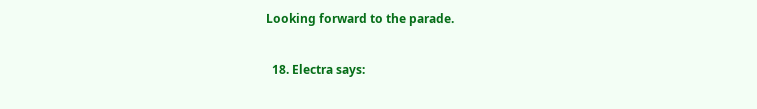Looking forward to the parade.

  18. Electra says: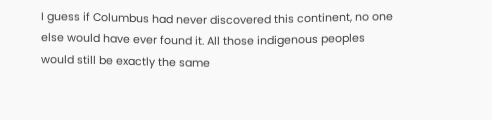I guess if Columbus had never discovered this continent, no one else would have ever found it. All those indigenous peoples would still be exactly the same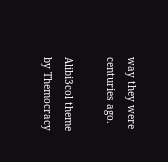way they were centuries ago.

Alibi3col theme by Themocracy